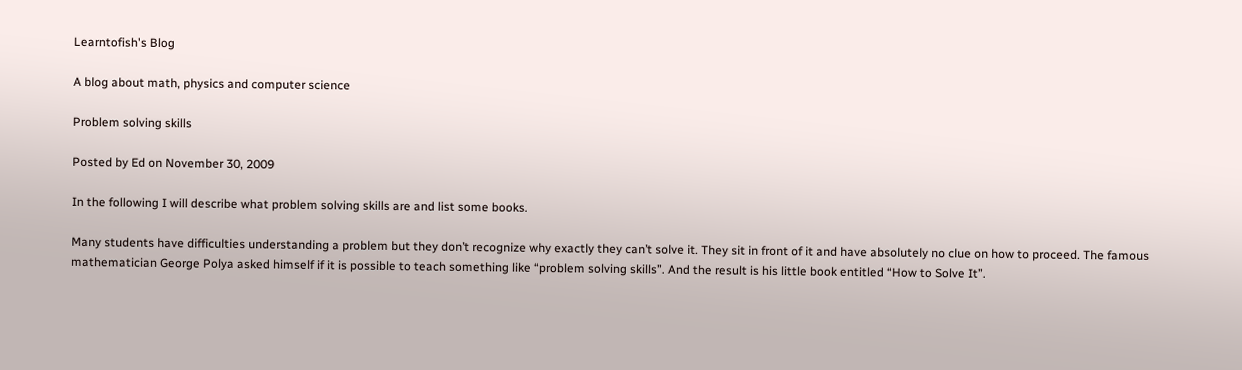Learntofish's Blog

A blog about math, physics and computer science

Problem solving skills

Posted by Ed on November 30, 2009

In the following I will describe what problem solving skills are and list some books.

Many students have difficulties understanding a problem but they don’t recognize why exactly they can’t solve it. They sit in front of it and have absolutely no clue on how to proceed. The famous mathematician George Polya asked himself if it is possible to teach something like “problem solving skills”. And the result is his little book entitled “How to Solve It”.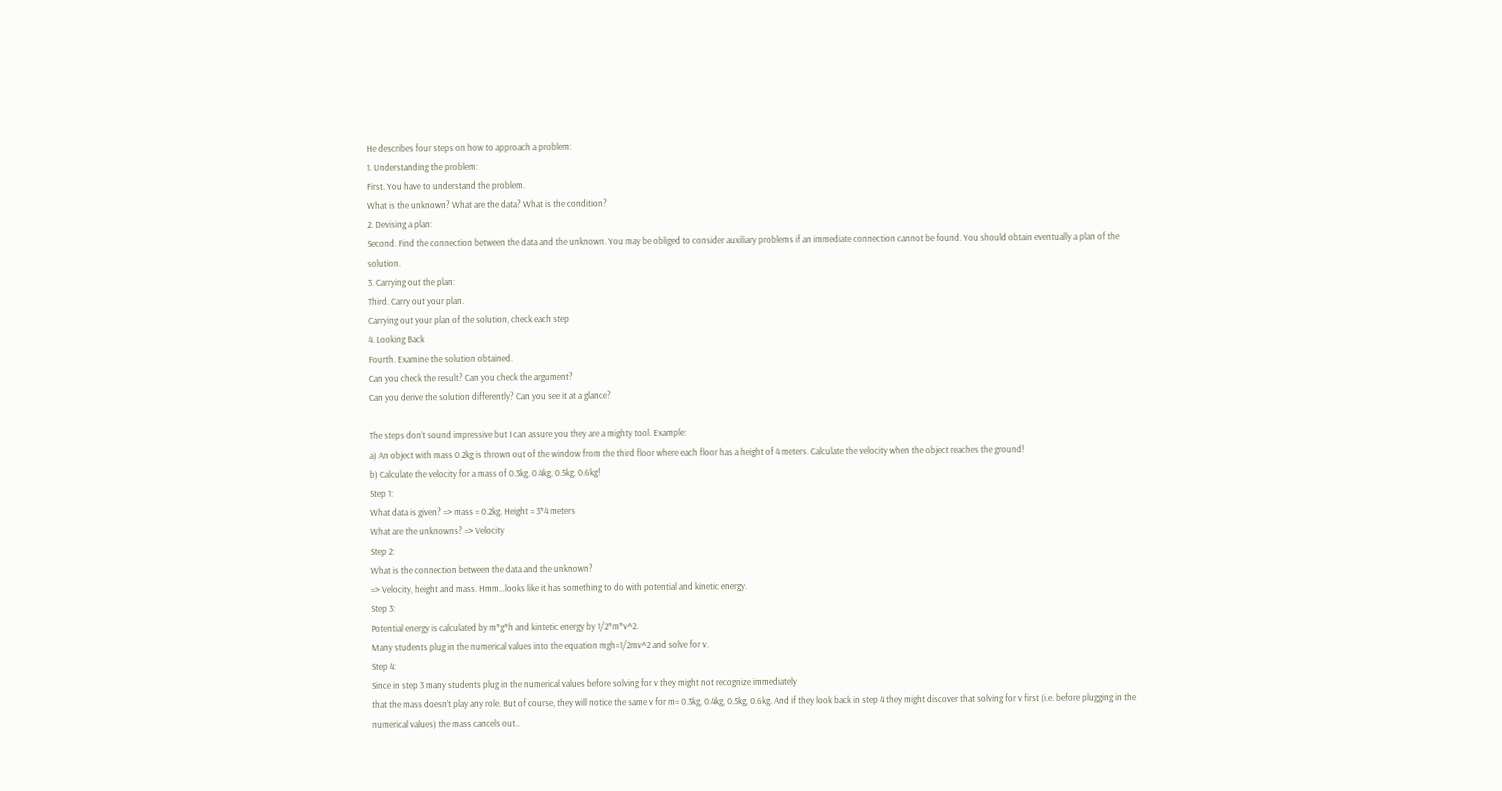He describes four steps on how to approach a problem:
1. Understanding the problem:
First. You have to understand the problem.
What is the unknown? What are the data? What is the condition?
2. Devising a plan:
Second. Find the connection between the data and the unknown. You may be obliged to consider auxiliary problems if an immediate connection cannot be found. You should obtain eventually a plan of the solution.
3. Carrying out the plan:
Third. Carry out your plan.
Carrying out your plan of the solution, check each step
4. Looking Back
Fourth. Examine the solution obtained.
Can you check the result? Can you check the argument?
Can you derive the solution differently? Can you see it at a glance?

The steps don’t sound impressive but I can assure you they are a mighty tool. Example:
a) An object with mass 0.2kg is thrown out of the window from the third floor where each floor has a height of 4 meters. Calculate the velocity when the object reaches the ground!
b) Calculate the velocity for a mass of 0.3kg, 0.4kg, 0.5kg, 0.6kg!
Step 1:
What data is given? => mass = 0.2kg. Height = 3*4 meters
What are the unknowns? => Velocity
Step 2:
What is the connection between the data and the unknown?
=> Velocity, height and mass. Hmm…looks like it has something to do with potential and kinetic energy.
Step 3:
Potential energy is calculated by m*g*h and kintetic energy by 1/2*m*v^2.
Many students plug in the numerical values into the equation mgh=1/2mv^2 and solve for v.
Step 4:
Since in step 3 many students plug in the numerical values before solving for v they might not recognize immediately
that the mass doesn’t play any role. But of course, they will notice the same v for m= 0.3kg, 0.4kg, 0.5kg, 0.6kg. And if they look back in step 4 they might discover that solving for v first (i.e. before plugging in the numerical values) the mass cancels out..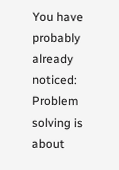You have probably already noticed: Problem solving is about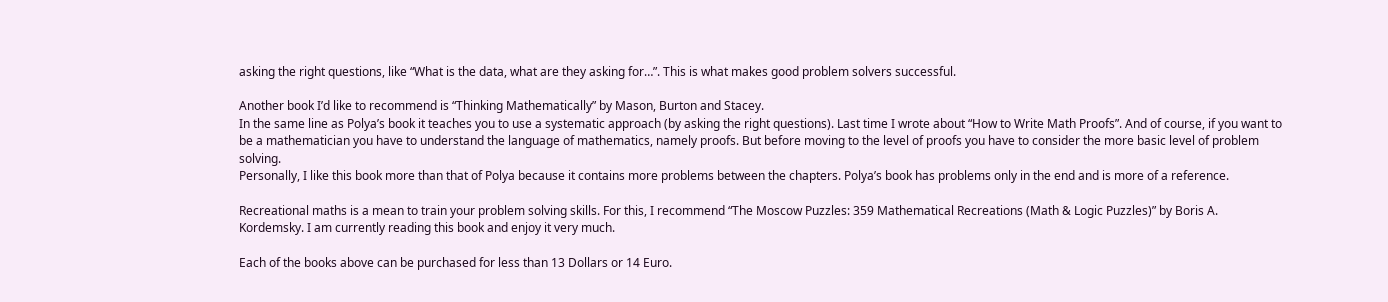asking the right questions, like “What is the data, what are they asking for…”. This is what makes good problem solvers successful.

Another book I’d like to recommend is “Thinking Mathematically” by Mason, Burton and Stacey.
In the same line as Polya’s book it teaches you to use a systematic approach (by asking the right questions). Last time I wrote about “How to Write Math Proofs”. And of course, if you want to be a mathematician you have to understand the language of mathematics, namely proofs. But before moving to the level of proofs you have to consider the more basic level of problem solving.
Personally, I like this book more than that of Polya because it contains more problems between the chapters. Polya’s book has problems only in the end and is more of a reference.

Recreational maths is a mean to train your problem solving skills. For this, I recommend “The Moscow Puzzles: 359 Mathematical Recreations (Math & Logic Puzzles)” by Boris A. Kordemsky. I am currently reading this book and enjoy it very much.

Each of the books above can be purchased for less than 13 Dollars or 14 Euro.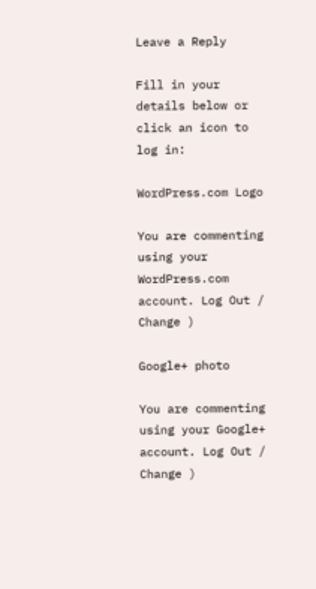Leave a Reply

Fill in your details below or click an icon to log in:

WordPress.com Logo

You are commenting using your WordPress.com account. Log Out /  Change )

Google+ photo

You are commenting using your Google+ account. Log Out /  Change )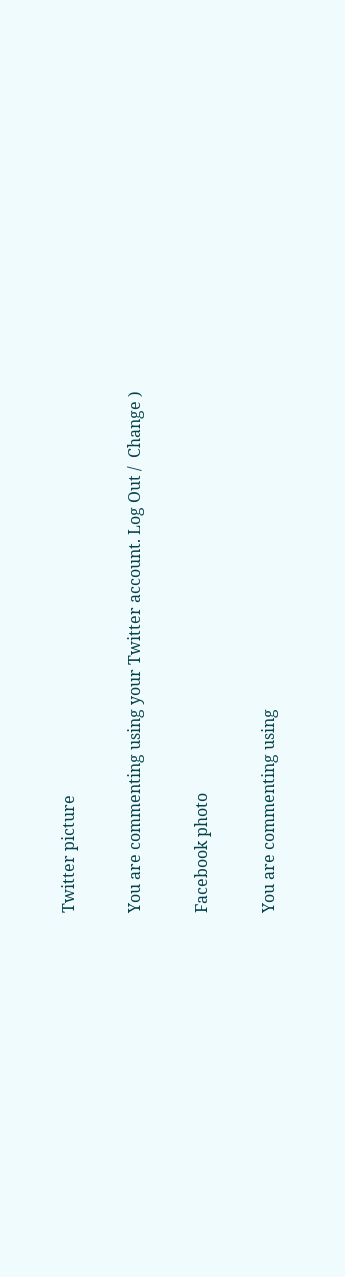Twitter picture

You are commenting using your Twitter account. Log Out /  Change )

Facebook photo

You are commenting using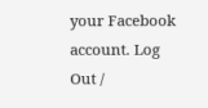your Facebook account. Log Out /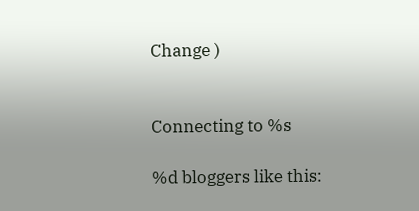Change )


Connecting to %s

%d bloggers like this: